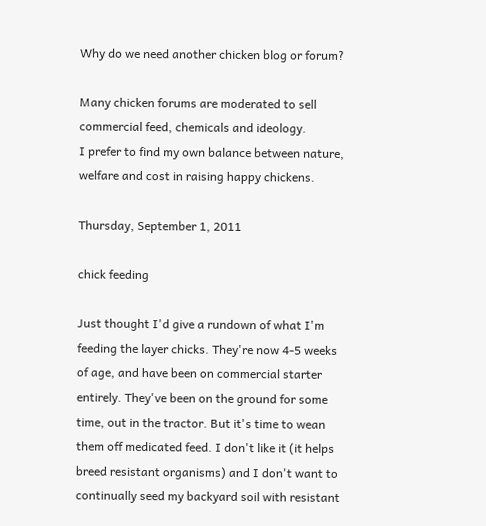Why do we need another chicken blog or forum?

Many chicken forums are moderated to sell commercial feed, chemicals and ideology.
I prefer to find my own balance between nature, welfare and cost in raising happy chickens.

Thursday, September 1, 2011

chick feeding

Just thought I'd give a rundown of what I'm feeding the layer chicks. They're now 4-5 weeks of age, and have been on commercial starter entirely. They've been on the ground for some time, out in the tractor. But it's time to wean them off medicated feed. I don't like it (it helps breed resistant organisms) and I don't want to continually seed my backyard soil with resistant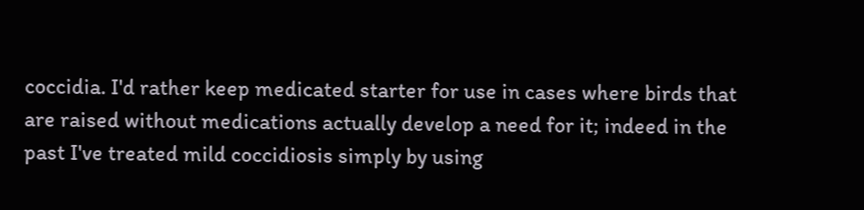coccidia. I'd rather keep medicated starter for use in cases where birds that are raised without medications actually develop a need for it; indeed in the past I've treated mild coccidiosis simply by using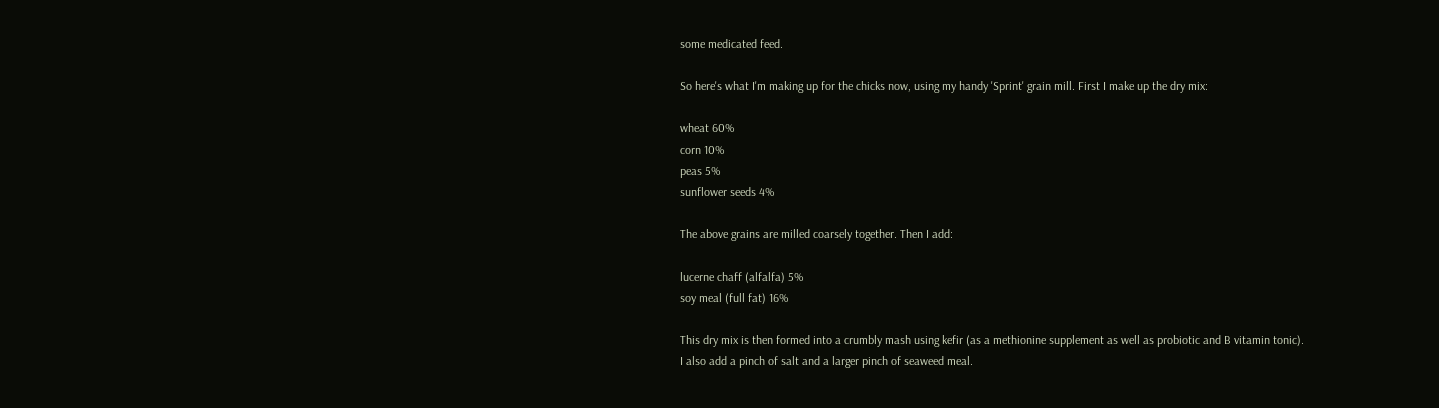some medicated feed.

So here's what I'm making up for the chicks now, using my handy 'Sprint' grain mill. First I make up the dry mix:

wheat 60%
corn 10%
peas 5%
sunflower seeds 4%

The above grains are milled coarsely together. Then I add:

lucerne chaff (alfalfa) 5%
soy meal (full fat) 16%

This dry mix is then formed into a crumbly mash using kefir (as a methionine supplement as well as probiotic and B vitamin tonic). I also add a pinch of salt and a larger pinch of seaweed meal.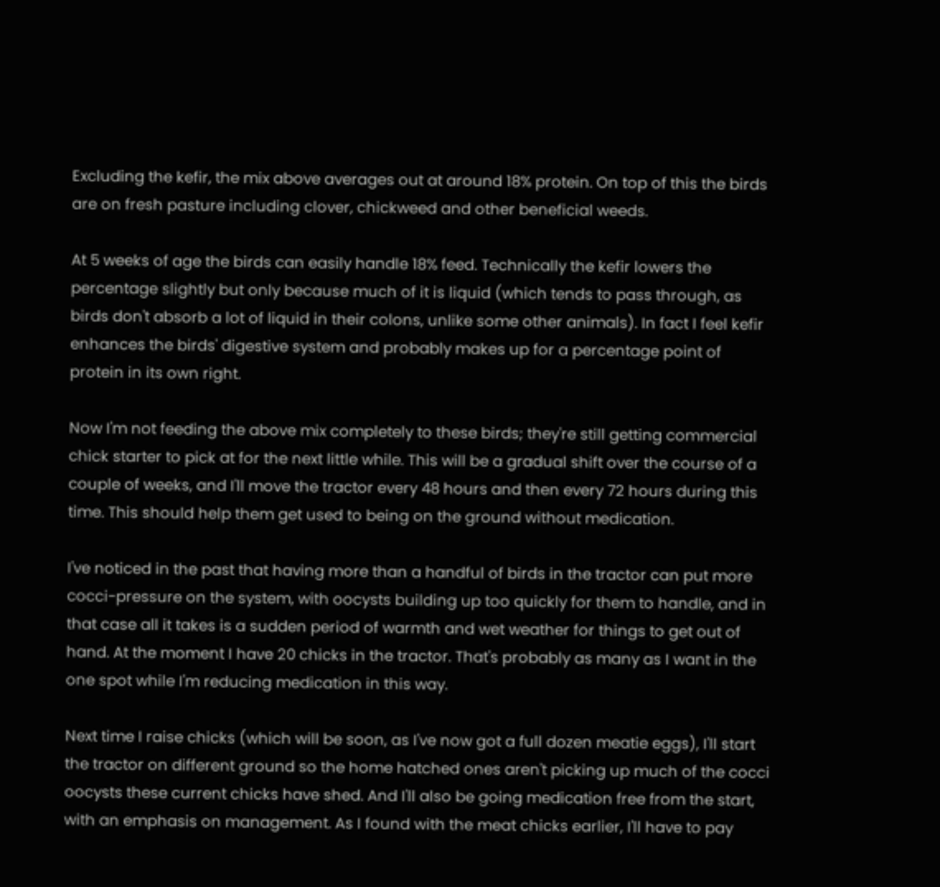Excluding the kefir, the mix above averages out at around 18% protein. On top of this the birds are on fresh pasture including clover, chickweed and other beneficial weeds.

At 5 weeks of age the birds can easily handle 18% feed. Technically the kefir lowers the percentage slightly but only because much of it is liquid (which tends to pass through, as birds don't absorb a lot of liquid in their colons, unlike some other animals). In fact I feel kefir enhances the birds' digestive system and probably makes up for a percentage point of protein in its own right.

Now I'm not feeding the above mix completely to these birds; they're still getting commercial chick starter to pick at for the next little while. This will be a gradual shift over the course of a couple of weeks, and I'll move the tractor every 48 hours and then every 72 hours during this time. This should help them get used to being on the ground without medication.

I've noticed in the past that having more than a handful of birds in the tractor can put more cocci-pressure on the system, with oocysts building up too quickly for them to handle, and in that case all it takes is a sudden period of warmth and wet weather for things to get out of hand. At the moment I have 20 chicks in the tractor. That's probably as many as I want in the one spot while I'm reducing medication in this way.

Next time I raise chicks (which will be soon, as I've now got a full dozen meatie eggs), I'll start the tractor on different ground so the home hatched ones aren't picking up much of the cocci oocysts these current chicks have shed. And I'll also be going medication free from the start, with an emphasis on management. As I found with the meat chicks earlier, I'll have to pay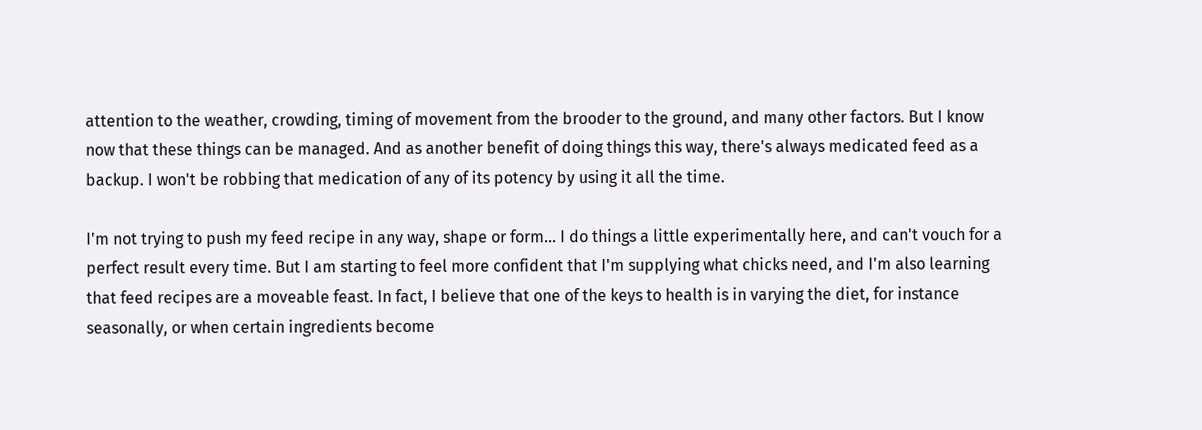attention to the weather, crowding, timing of movement from the brooder to the ground, and many other factors. But I know now that these things can be managed. And as another benefit of doing things this way, there's always medicated feed as a backup. I won't be robbing that medication of any of its potency by using it all the time.

I'm not trying to push my feed recipe in any way, shape or form... I do things a little experimentally here, and can't vouch for a perfect result every time. But I am starting to feel more confident that I'm supplying what chicks need, and I'm also learning that feed recipes are a moveable feast. In fact, I believe that one of the keys to health is in varying the diet, for instance seasonally, or when certain ingredients become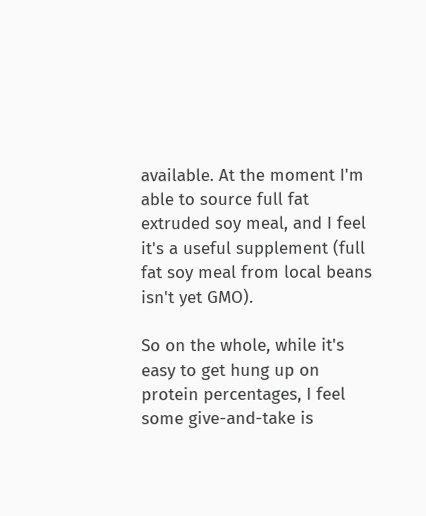available. At the moment I'm able to source full fat extruded soy meal, and I feel it's a useful supplement (full fat soy meal from local beans isn't yet GMO).

So on the whole, while it's easy to get hung up on protein percentages, I feel some give-and-take is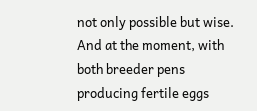not only possible but wise. And at the moment, with both breeder pens producing fertile eggs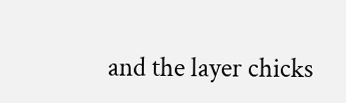and the layer chicks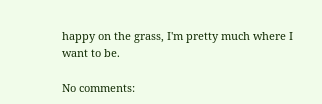happy on the grass, I'm pretty much where I want to be.

No comments: